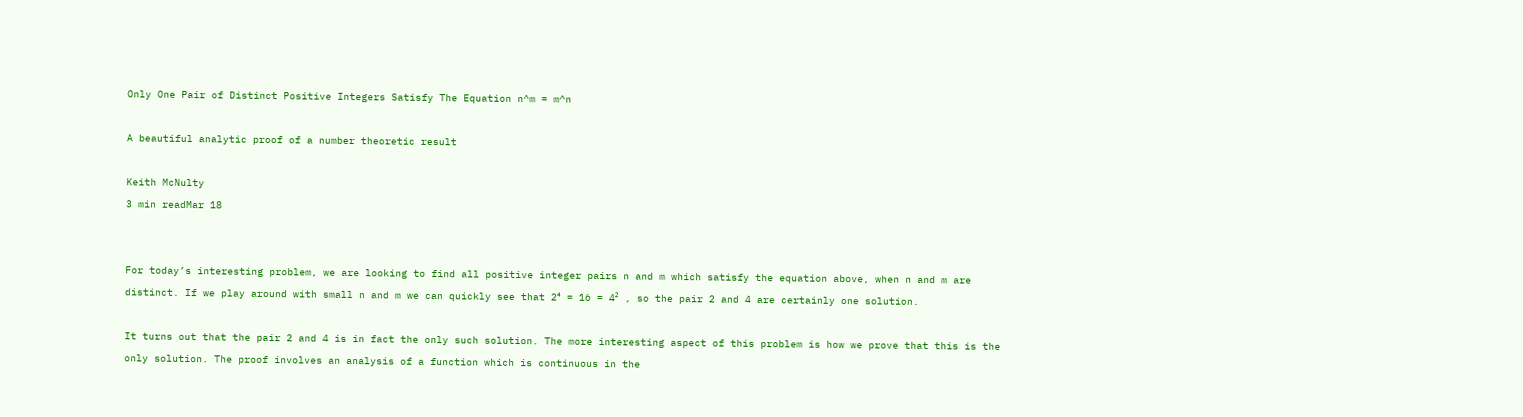Only One Pair of Distinct Positive Integers Satisfy The Equation n^m = m^n

A beautiful analytic proof of a number theoretic result

Keith McNulty
3 min readMar 18


For today’s interesting problem, we are looking to find all positive integer pairs n and m which satisfy the equation above, when n and m are distinct. If we play around with small n and m we can quickly see that 2⁴ = 16 = 4² , so the pair 2 and 4 are certainly one solution.

It turns out that the pair 2 and 4 is in fact the only such solution. The more interesting aspect of this problem is how we prove that this is the only solution. The proof involves an analysis of a function which is continuous in the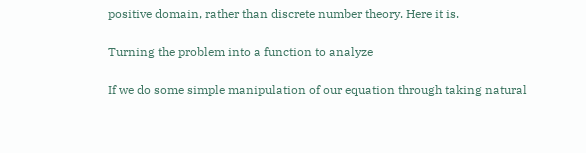positive domain, rather than discrete number theory. Here it is.

Turning the problem into a function to analyze

If we do some simple manipulation of our equation through taking natural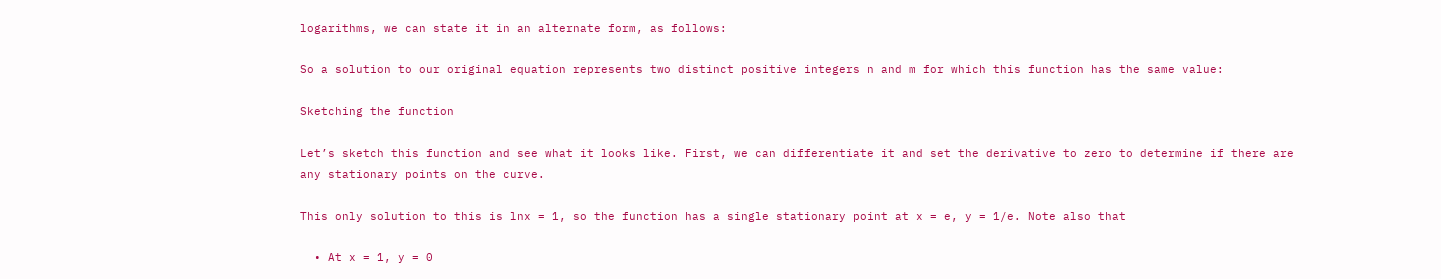logarithms, we can state it in an alternate form, as follows:

So a solution to our original equation represents two distinct positive integers n and m for which this function has the same value:

Sketching the function

Let’s sketch this function and see what it looks like. First, we can differentiate it and set the derivative to zero to determine if there are any stationary points on the curve.

This only solution to this is lnx = 1, so the function has a single stationary point at x = e, y = 1/e. Note also that

  • At x = 1, y = 0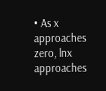• As x approaches zero, lnx approaches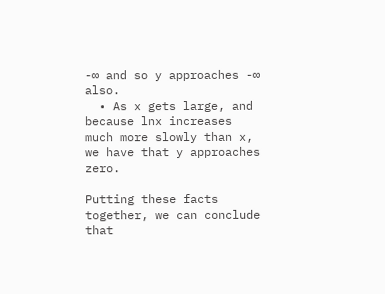-∞ and so y approaches -∞ also.
  • As x gets large, and because lnx increases much more slowly than x, we have that y approaches zero.

Putting these facts together, we can conclude that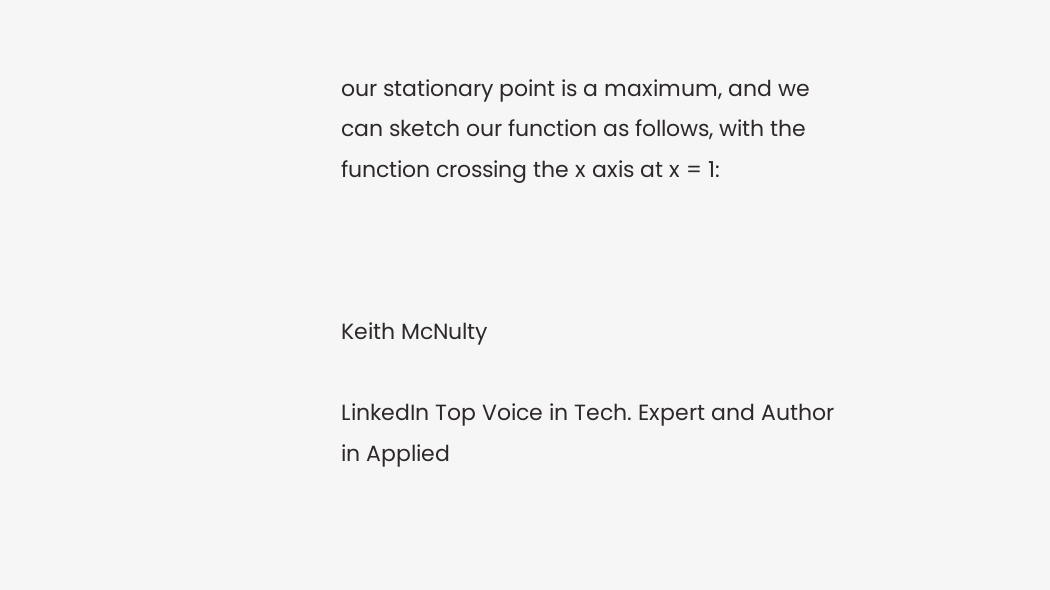our stationary point is a maximum, and we can sketch our function as follows, with the function crossing the x axis at x = 1:



Keith McNulty

LinkedIn Top Voice in Tech. Expert and Author in Applied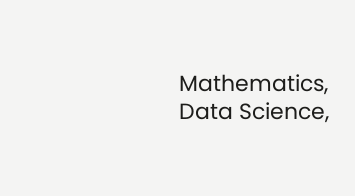Mathematics, Data Science,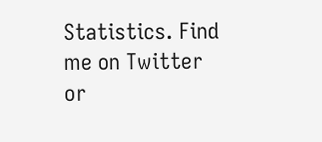Statistics. Find me on Twitter or